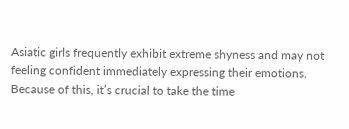Asiatic girls frequently exhibit extreme shyness and may not feeling confident immediately expressing their emotions. Because of this, it’s crucial to take the time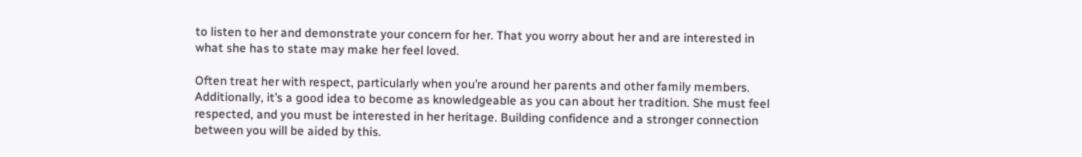to listen to her and demonstrate your concern for her. That you worry about her and are interested in what she has to state may make her feel loved.

Often treat her with respect, particularly when you’re around her parents and other family members. Additionally, it’s a good idea to become as knowledgeable as you can about her tradition. She must feel respected, and you must be interested in her heritage. Building confidence and a stronger connection between you will be aided by this.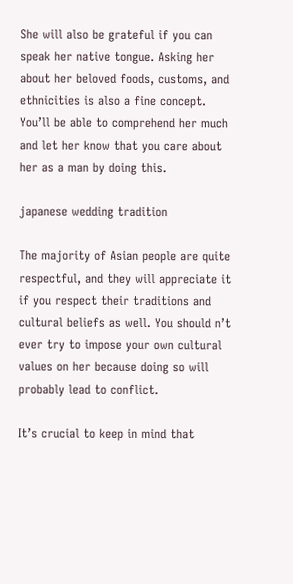She will also be grateful if you can speak her native tongue. Asking her about her beloved foods, customs, and ethnicities is also a fine concept. You’ll be able to comprehend her much and let her know that you care about her as a man by doing this.

japanese wedding tradition

The majority of Asian people are quite respectful, and they will appreciate it if you respect their traditions and cultural beliefs as well. You should n’t ever try to impose your own cultural values on her because doing so will probably lead to conflict.

It’s crucial to keep in mind that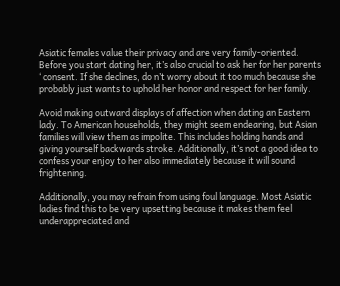Asiatic females value their privacy and are very family-oriented. Before you start dating her, it’s also crucial to ask her for her parents ‘ consent. If she declines, do n’t worry about it too much because she probably just wants to uphold her honor and respect for her family.

Avoid making outward displays of affection when dating an Eastern lady. To American households, they might seem endearing, but Asian families will view them as impolite. This includes holding hands and giving yourself backwards stroke. Additionally, it’s not a good idea to confess your enjoy to her also immediately because it will sound frightening.

Additionally, you may refrain from using foul language. Most Asiatic ladies find this to be very upsetting because it makes them feel underappreciated and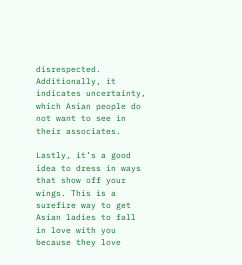disrespected. Additionally, it indicates uncertainty, which Asian people do not want to see in their associates.

Lastly, it’s a good idea to dress in ways that show off your wings. This is a surefire way to get Asian ladies to fall in love with you because they love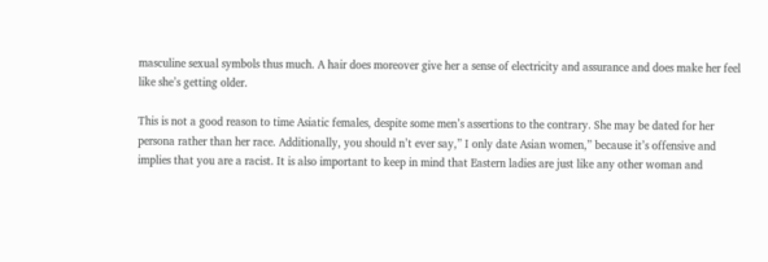masculine sexual symbols thus much. A hair does moreover give her a sense of electricity and assurance and does make her feel like she’s getting older.

This is not a good reason to time Asiatic females, despite some men’s assertions to the contrary. She may be dated for her persona rather than her race. Additionally, you should n’t ever say,” I only date Asian women,” because it’s offensive and implies that you are a racist. It is also important to keep in mind that Eastern ladies are just like any other woman and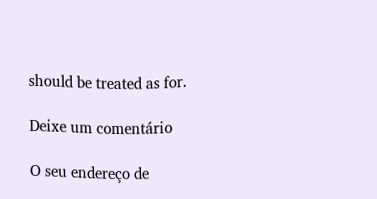should be treated as for.

Deixe um comentário

O seu endereço de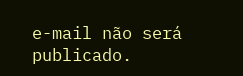e-mail não será publicado.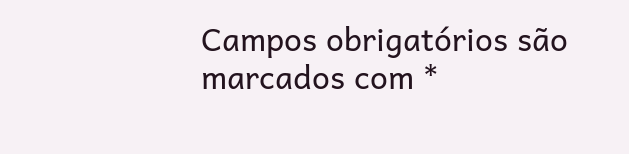Campos obrigatórios são marcados com *